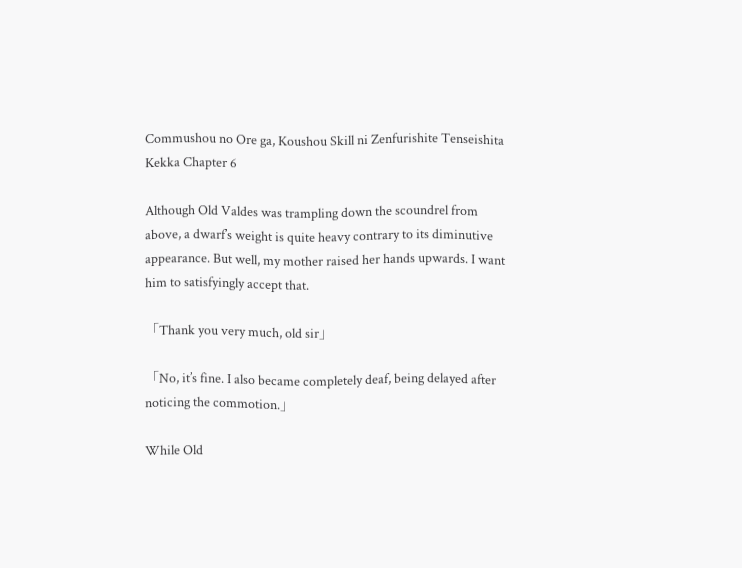Commushou no Ore ga, Koushou Skill ni Zenfurishite Tenseishita Kekka Chapter 6

Although Old Valdes was trampling down the scoundrel from above, a dwarf’s weight is quite heavy contrary to its diminutive appearance. But well, my mother raised her hands upwards. I want him to satisfyingly accept that.

「Thank you very much, old sir」

「No, it’s fine. I also became completely deaf, being delayed after noticing the commotion.」

While Old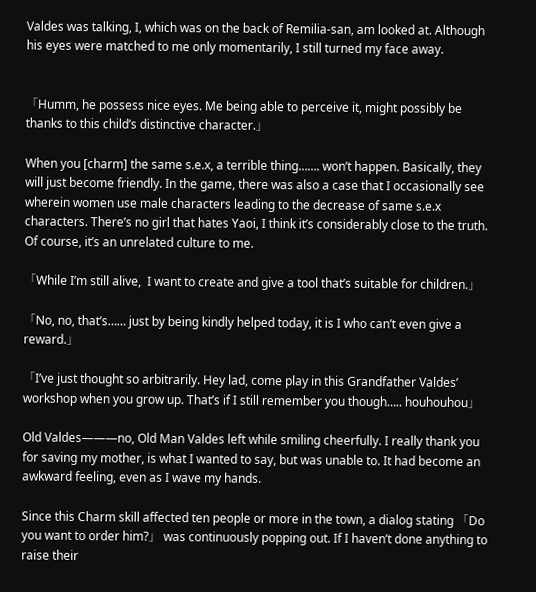Valdes was talking, I, which was on the back of Remilia-san, am looked at. Although his eyes were matched to me only momentarily, I still turned my face away.


「Humm, he possess nice eyes. Me being able to perceive it, might possibly be thanks to this child’s distinctive character.」

When you [charm] the same s.e.x, a terrible thing……. won’t happen. Basically, they will just become friendly. In the game, there was also a case that I occasionally see wherein women use male characters leading to the decrease of same s.e.x characters. There’s no girl that hates Yaoi, I think it’s considerably close to the truth. Of course, it’s an unrelated culture to me.

「While I’m still alive,  I want to create and give a tool that’s suitable for children.」

「No, no, that’s…… just by being kindly helped today, it is I who can’t even give a reward.」

「I’ve just thought so arbitrarily. Hey lad, come play in this Grandfather Valdes’ workshop when you grow up. That’s if I still remember you though….. houhouhou」

Old Valdes―――no, Old Man Valdes left while smiling cheerfully. I really thank you for saving my mother, is what I wanted to say, but was unable to. It had become an awkward feeling, even as I wave my hands.

Since this Charm skill affected ten people or more in the town, a dialog stating 「Do you want to order him?」 was continuously popping out. If I haven’t done anything to raise their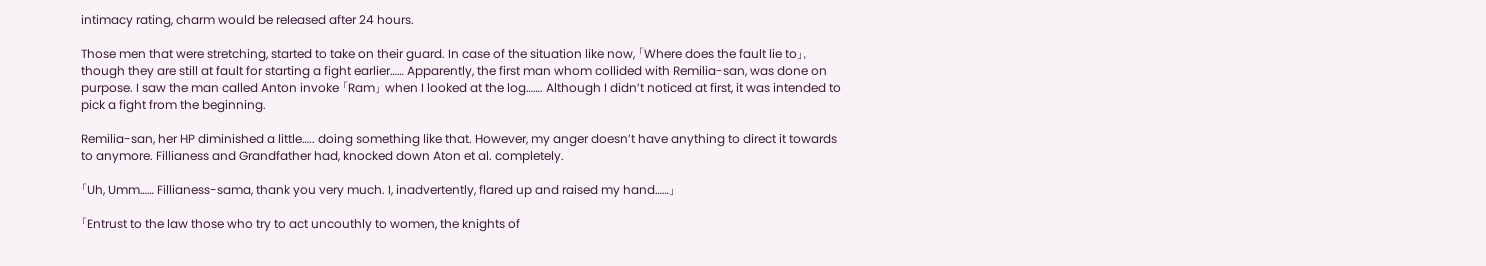intimacy rating, charm would be released after 24 hours.

Those men that were stretching, started to take on their guard. In case of the situation like now, 「Where does the fault lie to」, though they are still at fault for starting a fight earlier…… Apparently, the first man whom collided with Remilia-san, was done on purpose. I saw the man called Anton invoke 「Ram」 when I looked at the log……. Although I didn’t noticed at first, it was intended to pick a fight from the beginning.

Remilia-san, her HP diminished a little….. doing something like that. However, my anger doesn’t have anything to direct it towards to anymore. Fillianess and Grandfather had, knocked down Aton et al. completely.

「Uh, Umm…… Fillianess-sama, thank you very much. I, inadvertently, flared up and raised my hand……」

「Entrust to the law those who try to act uncouthly to women, the knights of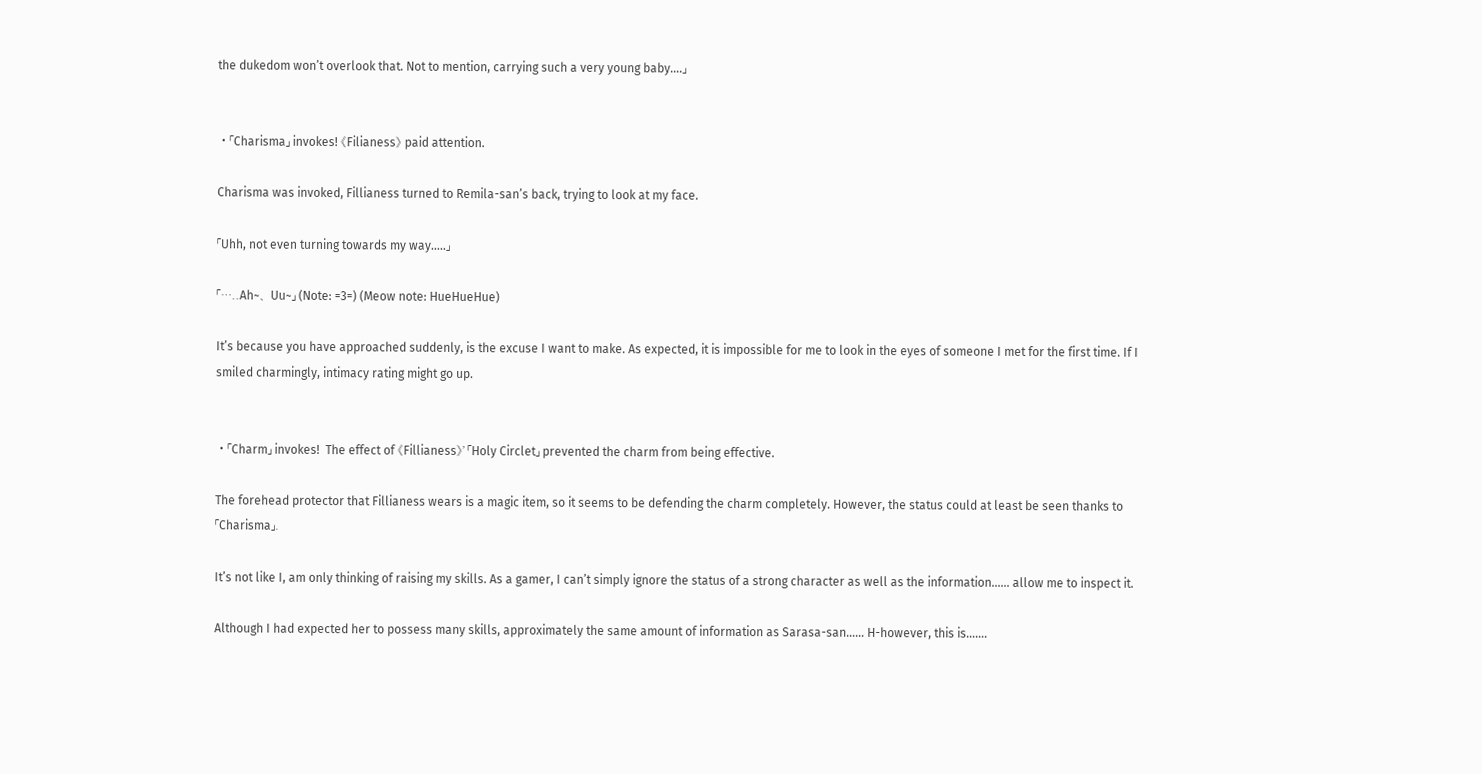the dukedom won’t overlook that. Not to mention, carrying such a very young baby….」


・「Charisma」 invokes! 《Filianess》 paid attention.

Charisma was invoked, Fillianess turned to Remila-san’s back, trying to look at my face.

「Uhh, not even turning towards my way…..」

「…..Ah~、Uu~」 (Note: =3=) (Meow note: HueHueHue)

It’s because you have approached suddenly, is the excuse I want to make. As expected, it is impossible for me to look in the eyes of someone I met for the first time. If I smiled charmingly, intimacy rating might go up.


・「Charm」 invokes!  The effect of 《Fillianess》’ 「Holy Circlet」 prevented the charm from being effective.

The forehead protector that Fillianess wears is a magic item, so it seems to be defending the charm completely. However, the status could at least be seen thanks to 「Charisma」.

It’s not like I, am only thinking of raising my skills. As a gamer, I can’t simply ignore the status of a strong character as well as the information…… allow me to inspect it.

Although I had expected her to possess many skills, approximately the same amount of information as Sarasa-san…… H-however, this is…….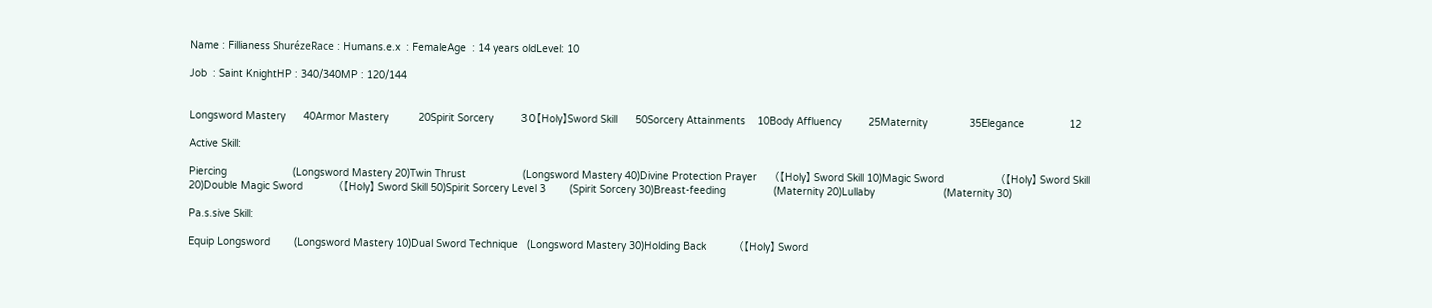Name : Fillianess ShurézeRace : Humans.e.x  : FemaleAge  : 14 years oldLevel: 10

Job  : Saint KnightHP : 340/340MP : 120/144


Longsword Mastery      40Armor Mastery          20Spirit Sorcery         30【Holy】Sword Skill      50Sorcery Attainments    10Body Affluency         25Maternity              35Elegance               12

Active Skill:

Piercing                      (Longsword Mastery 20)Twin Thrust                   (Longsword Mastery 40)Divine Protection Prayer      (【Holy】 Sword Skill 10)Magic Sword                   (【Holy】 Sword Skill 20)Double Magic Sword            (【Holy】 Sword Skill 50)Spirit Sorcery Level 3        (Spirit Sorcery 30)Breast-feeding                (Maternity 20)Lullaby                       (Maternity 30)

Pa.s.sive Skill:

Equip Longsword        (Longsword Mastery 10)Dual Sword Technique   (Longsword Mastery 30)Holding Back           (【Holy】 Sword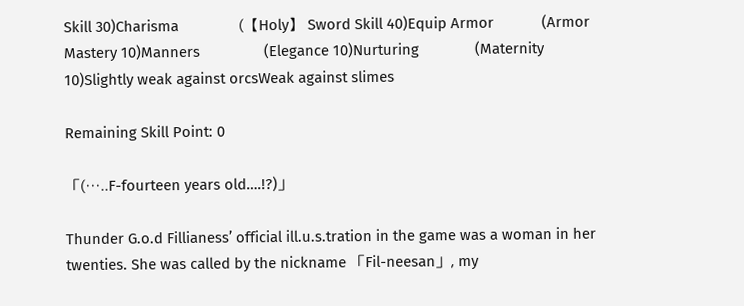Skill 30)Charisma               (【Holy】 Sword Skill 40)Equip Armor            (Armor Mastery 10)Manners                (Elegance 10)Nurturing              (Maternity 10)Slightly weak against orcsWeak against slimes

Remaining Skill Point: 0

「(…..F-fourteen years old….!?)」

Thunder G.o.d Fillianess’ official ill.u.s.tration in the game was a woman in her twenties. She was called by the nickname 「Fil-neesan」, my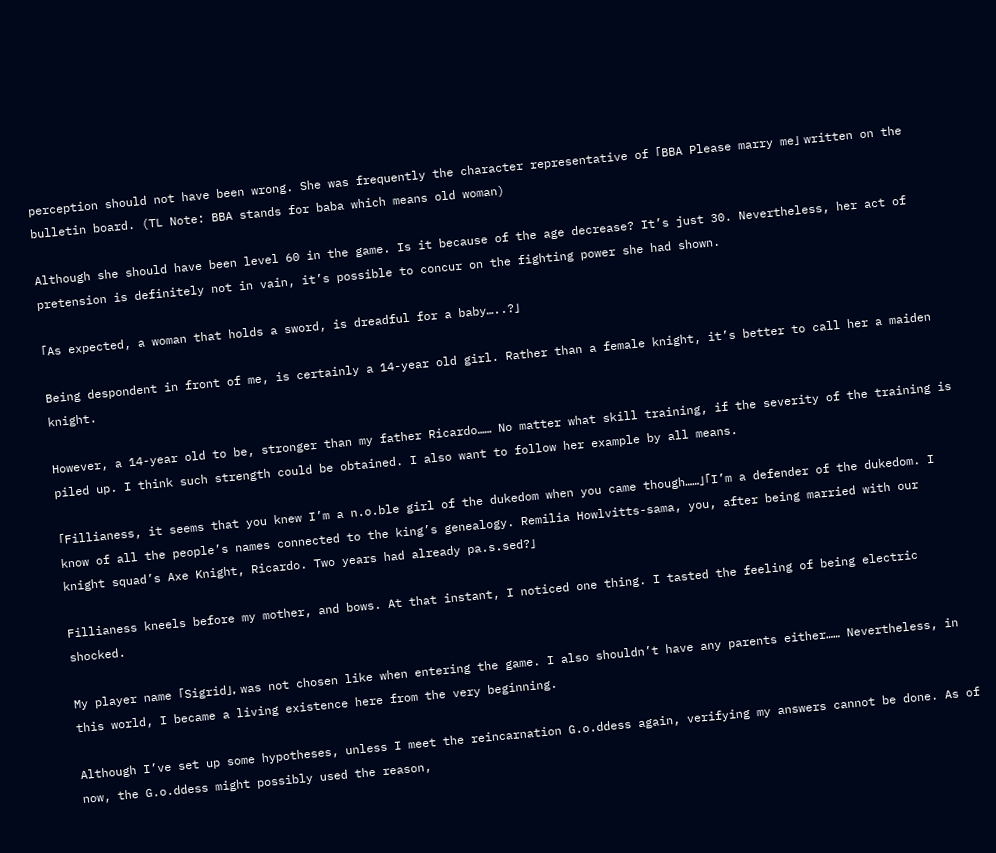perception should not have been wrong. She was frequently the character representative of 「BBA Please marry me」 written on the bulletin board. (TL Note: BBA stands for baba which means old woman)

Although she should have been level 60 in the game. Is it because of the age decrease? It’s just 30. Nevertheless, her act of pretension is definitely not in vain, it’s possible to concur on the fighting power she had shown.

「As expected, a woman that holds a sword, is dreadful for a baby…..?」

Being despondent in front of me, is certainly a 14-year old girl. Rather than a female knight, it’s better to call her a maiden knight.

However, a 14-year old to be, stronger than my father Ricardo…… No matter what skill training, if the severity of the training is piled up. I think such strength could be obtained. I also want to follow her example by all means.

「Fillianess, it seems that you knew I’m a n.o.ble girl of the dukedom when you came though……」「I’m a defender of the dukedom. I know of all the people’s names connected to the king’s genealogy. Remilia Howlvitts-sama, you, after being married with our knight squad’s Axe Knight, Ricardo. Two years had already pa.s.sed?」

Fillianess kneels before my mother, and bows. At that instant, I noticed one thing. I tasted the feeling of being electric shocked.

My player name 「Sigrid」, was not chosen like when entering the game. I also shouldn’t have any parents either…… Nevertheless, in this world, I became a living existence here from the very beginning.

Although I’ve set up some hypotheses, unless I meet the reincarnation G.o.ddess again, verifying my answers cannot be done. As of now, the G.o.ddess might possibly used the reason,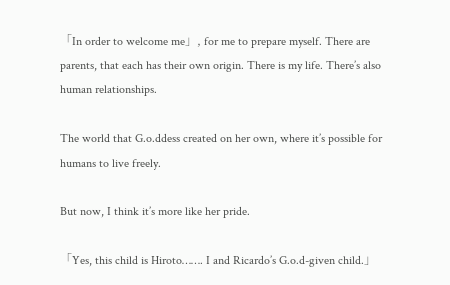「In order to welcome me」, for me to prepare myself. There are parents, that each has their own origin. There is my life. There’s also human relationships.

The world that G.o.ddess created on her own, where it’s possible for humans to live freely.

But now, I think it’s more like her pride.

「Yes, this child is Hiroto……. I and Ricardo’s G.o.d-given child.」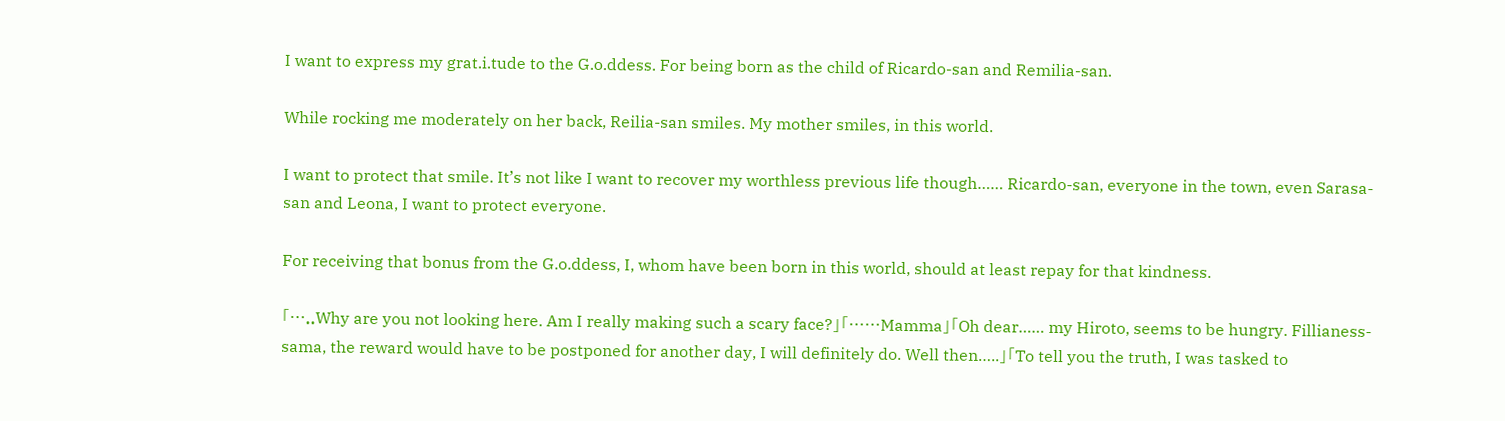I want to express my grat.i.tude to the G.o.ddess. For being born as the child of Ricardo-san and Remilia-san.

While rocking me moderately on her back, Reilia-san smiles. My mother smiles, in this world.

I want to protect that smile. It’s not like I want to recover my worthless previous life though…… Ricardo-san, everyone in the town, even Sarasa-san and Leona, I want to protect everyone.

For receiving that bonus from the G.o.ddess, I, whom have been born in this world, should at least repay for that kindness.

「…..Why are you not looking here. Am I really making such a scary face?」「……Mamma」「Oh dear…… my Hiroto, seems to be hungry. Fillianess-sama, the reward would have to be postponed for another day, I will definitely do. Well then…..」「To tell you the truth, I was tasked to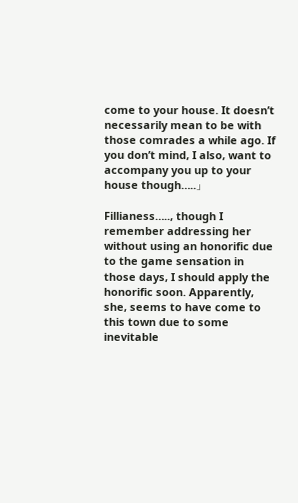come to your house. It doesn’t necessarily mean to be with those comrades a while ago. If you don’t mind, I also, want to accompany you up to your house though…..」

Fillianess….., though I remember addressing her without using an honorific due to the game sensation in those days, I should apply the honorific soon. Apparently, she, seems to have come to this town due to some inevitable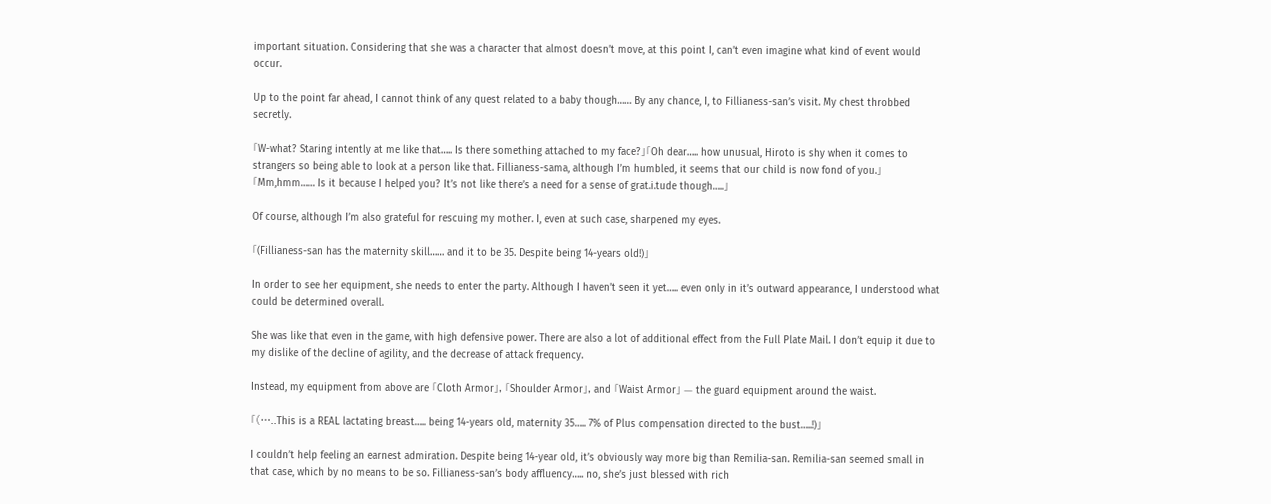important situation. Considering that she was a character that almost doesn’t move, at this point I, can’t even imagine what kind of event would occur.

Up to the point far ahead, I cannot think of any quest related to a baby though…… By any chance, I, to Fillianess-san’s visit. My chest throbbed secretly.

「W-what? Staring intently at me like that….. Is there something attached to my face?」「Oh dear….. how unusual, Hiroto is shy when it comes to strangers so being able to look at a person like that. Fillianess-sama, although I’m humbled, it seems that our child is now fond of you.」「Mm,hmm…… Is it because I helped you? It’s not like there’s a need for a sense of grat.i.tude though…..」

Of course, although I’m also grateful for rescuing my mother. I, even at such case, sharpened my eyes.

「(Fillianess-san has the maternity skill…… and it to be 35. Despite being 14-years old!)」

In order to see her equipment, she needs to enter the party. Although I haven’t seen it yet….. even only in it’s outward appearance, I understood what could be determined overall.

She was like that even in the game, with high defensive power. There are also a lot of additional effect from the Full Plate Mail. I don’t equip it due to my dislike of the decline of agility, and the decrease of attack frequency.

Instead, my equipment from above are 「Cloth Armor」, 「Shoulder Armor」, and 「Waist Armor」 — the guard equipment around the waist.

「(…..This is a REAL lactating breast….. being 14-years old, maternity 35….. 7% of Plus compensation directed to the bust…..!)」

I couldn’t help feeling an earnest admiration. Despite being 14-year old, it’s obviously way more big than Remilia-san. Remilia-san seemed small in that case, which by no means to be so. Fillianess-san’s body affluency….. no, she’s just blessed with rich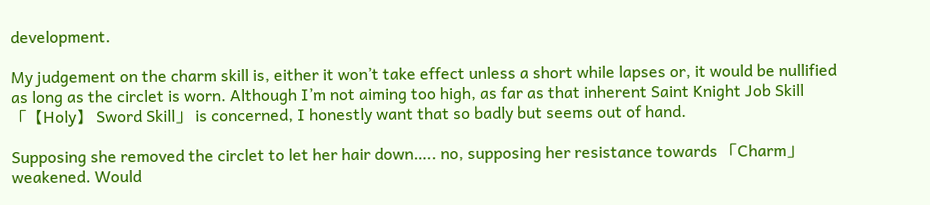development.

My judgement on the charm skill is, either it won’t take effect unless a short while lapses or, it would be nullified as long as the circlet is worn. Although I’m not aiming too high, as far as that inherent Saint Knight Job Skill 「【Holy】 Sword Skill」 is concerned, I honestly want that so badly but seems out of hand.

Supposing she removed the circlet to let her hair down….. no, supposing her resistance towards 「Charm」 weakened. Would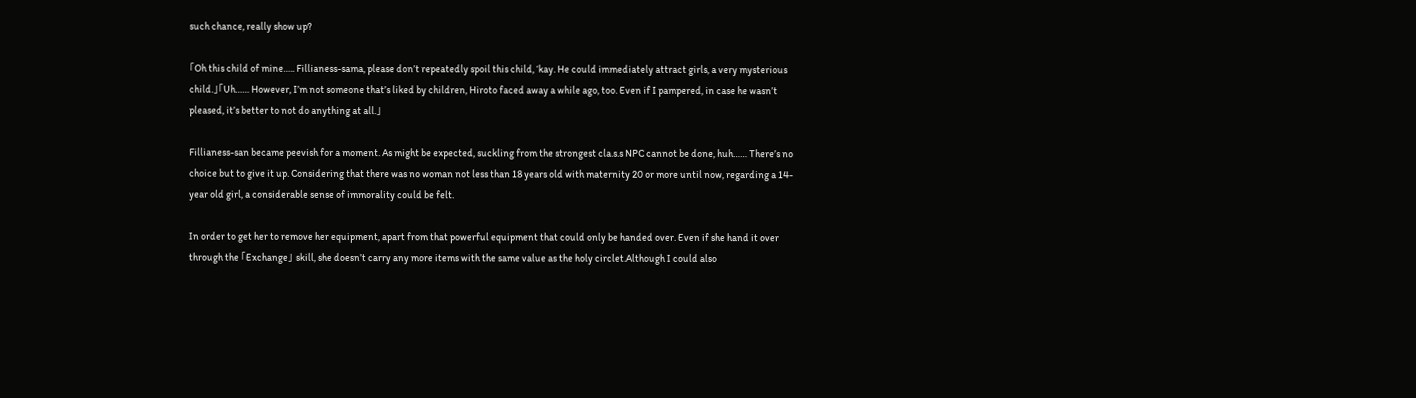such chance, really show up?

「Oh this child of mine….. Fillianess-sama, please don’t repeatedly spoil this child, ‘kay. He could immediately attract girls, a very mysterious child.」「Uh…… However, I’m not someone that’s liked by children, Hiroto faced away a while ago, too. Even if I pampered, in case he wasn’t pleased, it’s better to not do anything at all.」

Fillianess-san became peevish for a moment. As might be expected, suckling from the strongest cla.s.s NPC cannot be done, huh…… There’s no choice but to give it up. Considering that there was no woman not less than 18 years old with maternity 20 or more until now, regarding a 14-year old girl, a considerable sense of immorality could be felt.

In order to get her to remove her equipment, apart from that powerful equipment that could only be handed over. Even if she hand it over through the 「Exchange」 skill, she doesn’t carry any more items with the same value as the holy circlet.Although I could also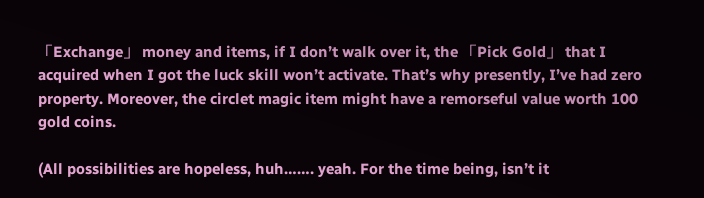「Exchange」 money and items, if I don’t walk over it, the 「Pick Gold」 that I acquired when I got the luck skill won’t activate. That’s why presently, I’ve had zero property. Moreover, the circlet magic item might have a remorseful value worth 100 gold coins.

(All possibilities are hopeless, huh……. yeah. For the time being, isn’t it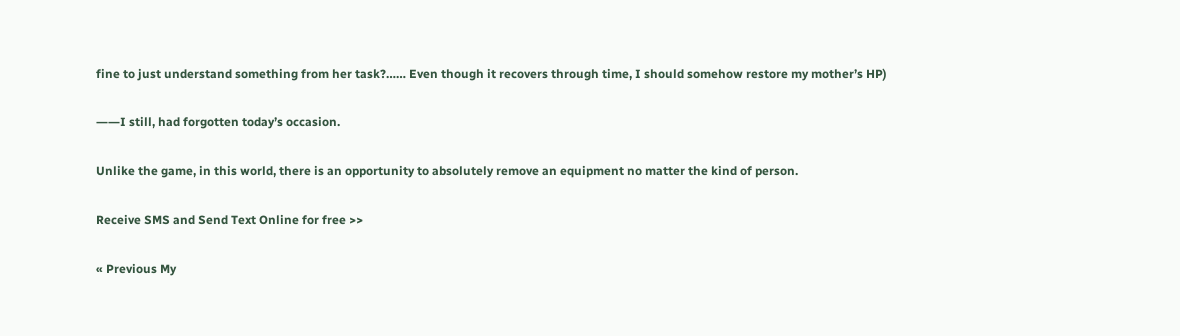fine to just understand something from her task?…… Even though it recovers through time, I should somehow restore my mother’s HP)

――I still, had forgotten today’s occasion.

Unlike the game, in this world, there is an opportunity to absolutely remove an equipment no matter the kind of person.

Receive SMS and Send Text Online for free >>

« Previous My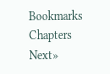Bookmarks Chapters Next»